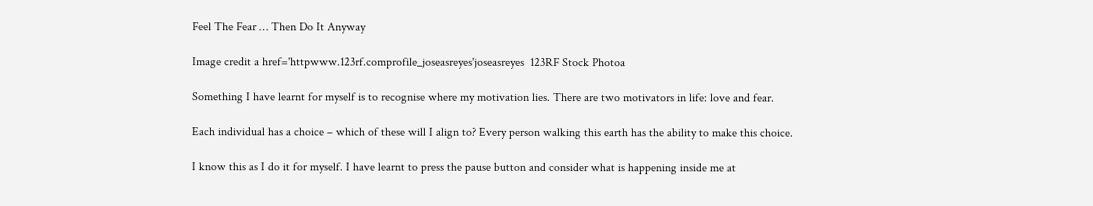Feel The Fear … Then Do It Anyway

Image credit a href='httpwww.123rf.comprofile_joseasreyes'joseasreyes  123RF Stock Photoa

Something I have learnt for myself is to recognise where my motivation lies. There are two motivators in life: love and fear.

Each individual has a choice – which of these will I align to? Every person walking this earth has the ability to make this choice.

I know this as I do it for myself. I have learnt to press the pause button and consider what is happening inside me at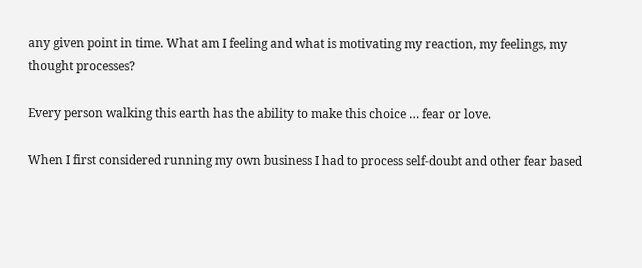any given point in time. What am I feeling and what is motivating my reaction, my feelings, my thought processes?

Every person walking this earth has the ability to make this choice … fear or love.

When I first considered running my own business I had to process self-doubt and other fear based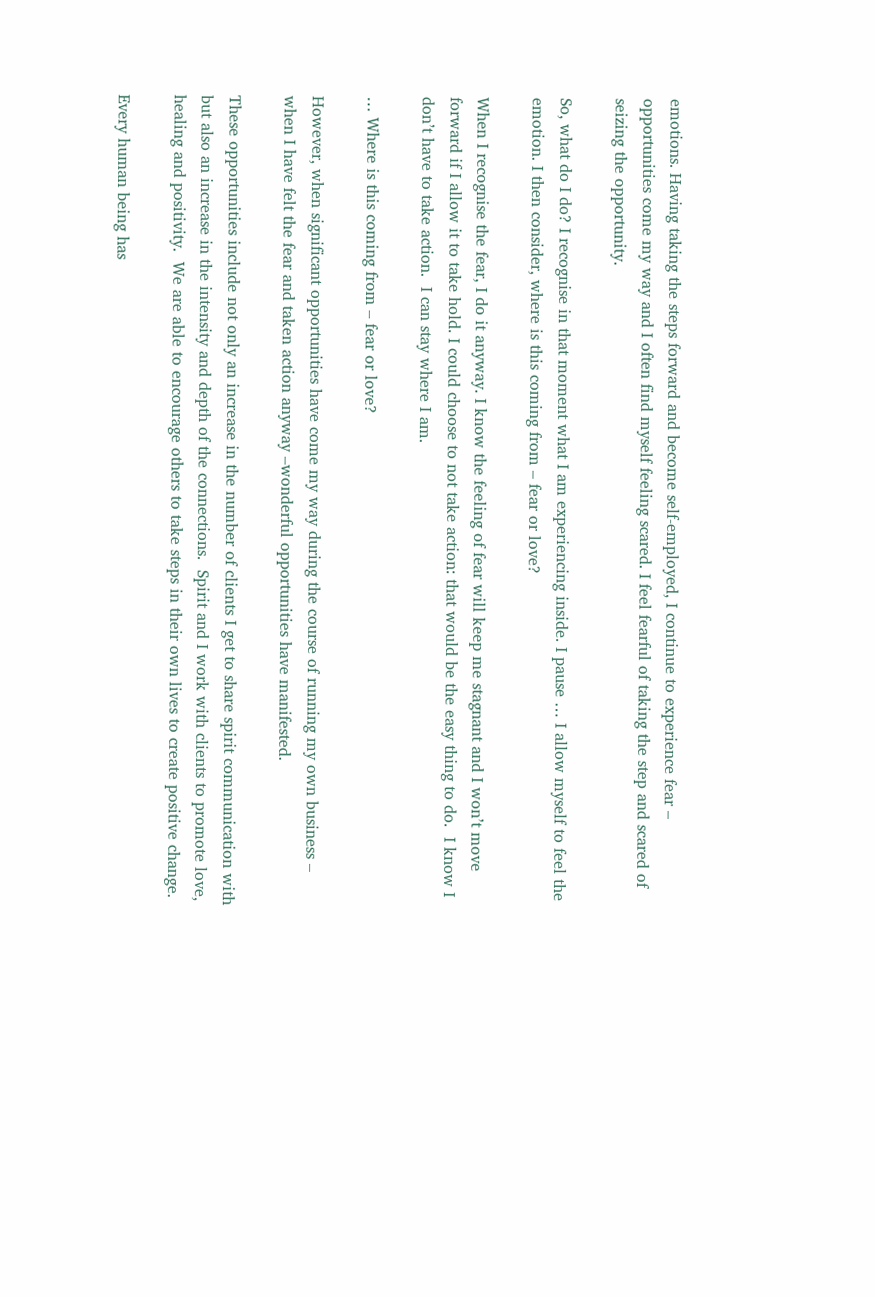emotions. Having taking the steps forward and become self-employed, I continue to experience fear – opportunities come my way and I often find myself feeling scared. I feel fearful of taking the step and scared of seizing the opportunity.

So, what do I do? I recognise in that moment what I am experiencing inside. I pause … I allow myself to feel the emotion. I then consider, where is this coming from – fear or love?

When I recognise the fear, I do it anyway. I know the feeling of fear will keep me stagnant and I won’t move forward if I allow it to take hold. I could choose to not take action: that would be the easy thing to do.  I know I don’t have to take action.  I can stay where I am.

… Where is this coming from – fear or love?

However, when significant opportunities have come my way during the course of running my own business – when I have felt the fear and taken action anyway –wonderful opportunities have manifested.

These opportunities include not only an increase in the number of clients I get to share spirit communication with but also an increase in the intensity and depth of the connections.  Spirit and I work with clients to promote love, healing and positivity.  We are able to encourage others to take steps in their own lives to create positive change.

Every human being has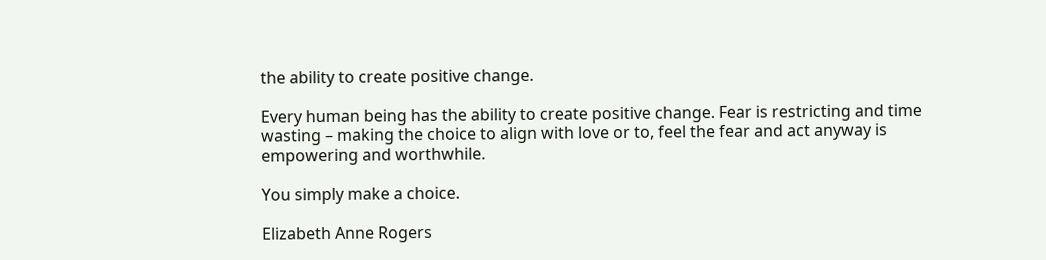the ability to create positive change.

Every human being has the ability to create positive change. Fear is restricting and time wasting – making the choice to align with love or to, feel the fear and act anyway is empowering and worthwhile.

You simply make a choice.

Elizabeth Anne Rogers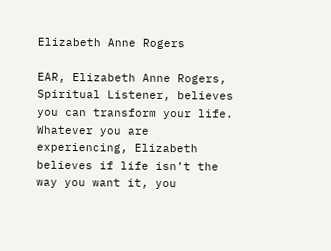Elizabeth Anne Rogers

EAR, Elizabeth Anne Rogers, Spiritual Listener, believes you can transform your life. Whatever you are experiencing, Elizabeth believes if life isn’t the way you want it, you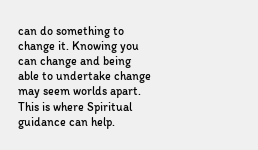can do something to change it. Knowing you can change and being able to undertake change may seem worlds apart. This is where Spiritual guidance can help.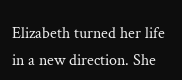Elizabeth turned her life in a new direction. She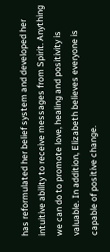has reformulated her belief system and developed her intuitive ability to receive messages from Spirit. Anything we can do to promote love, healing and positivity is valuable. In addition, Elizabeth believes everyone is capable of positive change.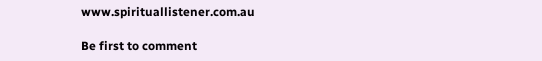www.spirituallistener.com.au

Be first to comment